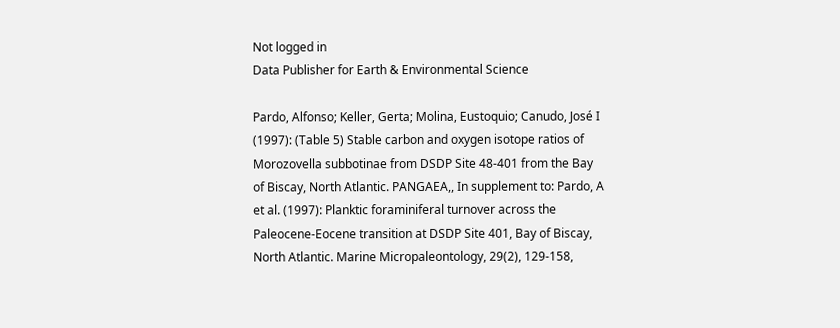Not logged in
Data Publisher for Earth & Environmental Science

Pardo, Alfonso; Keller, Gerta; Molina, Eustoquio; Canudo, José I (1997): (Table 5) Stable carbon and oxygen isotope ratios of Morozovella subbotinae from DSDP Site 48-401 from the Bay of Biscay, North Atlantic. PANGAEA,, In supplement to: Pardo, A et al. (1997): Planktic foraminiferal turnover across the Paleocene-Eocene transition at DSDP Site 401, Bay of Biscay, North Atlantic. Marine Micropaleontology, 29(2), 129-158,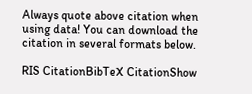Always quote above citation when using data! You can download the citation in several formats below.

RIS CitationBibTeX CitationShow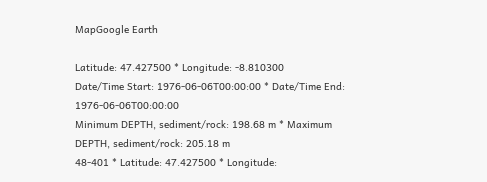MapGoogle Earth

Latitude: 47.427500 * Longitude: -8.810300
Date/Time Start: 1976-06-06T00:00:00 * Date/Time End: 1976-06-06T00:00:00
Minimum DEPTH, sediment/rock: 198.68 m * Maximum DEPTH, sediment/rock: 205.18 m
48-401 * Latitude: 47.427500 * Longitude: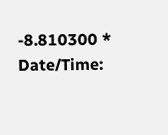-8.810300 * Date/Time: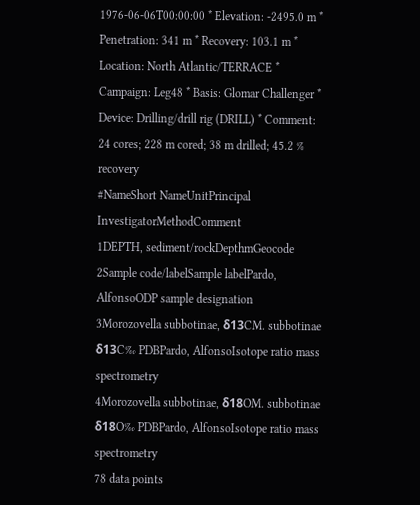1976-06-06T00:00:00 * Elevation: -2495.0 m * Penetration: 341 m * Recovery: 103.1 m * Location: North Atlantic/TERRACE * Campaign: Leg48 * Basis: Glomar Challenger * Device: Drilling/drill rig (DRILL) * Comment: 24 cores; 228 m cored; 38 m drilled; 45.2 % recovery
#NameShort NameUnitPrincipal InvestigatorMethodComment
1DEPTH, sediment/rockDepthmGeocode
2Sample code/labelSample labelPardo, AlfonsoODP sample designation
3Morozovella subbotinae, δ13CM. subbotinae δ13C‰ PDBPardo, AlfonsoIsotope ratio mass spectrometry
4Morozovella subbotinae, δ18OM. subbotinae δ18O‰ PDBPardo, AlfonsoIsotope ratio mass spectrometry
78 data points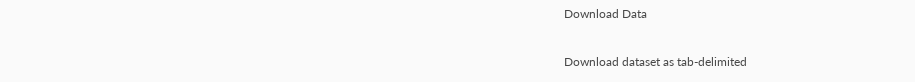Download Data

Download dataset as tab-delimited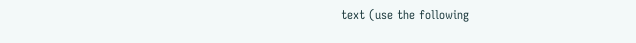text (use the following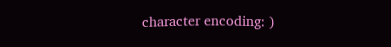character encoding: )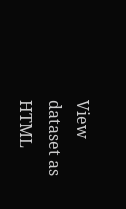View dataset as HTML